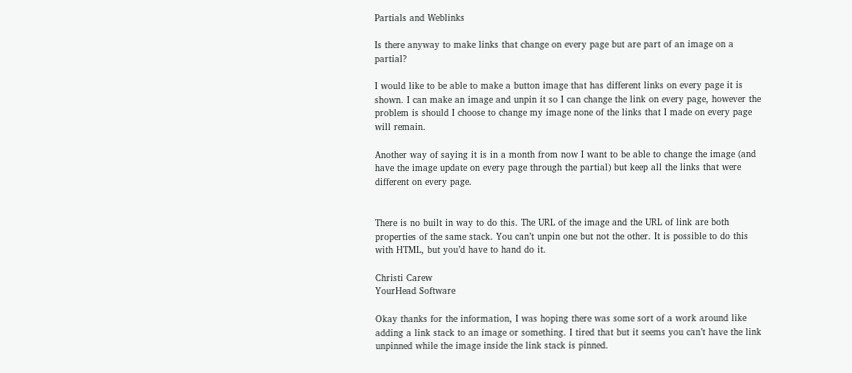Partials and Weblinks

Is there anyway to make links that change on every page but are part of an image on a partial?

I would like to be able to make a button image that has different links on every page it is shown. I can make an image and unpin it so I can change the link on every page, however the problem is should I choose to change my image none of the links that I made on every page will remain.

Another way of saying it is in a month from now I want to be able to change the image (and have the image update on every page through the partial) but keep all the links that were different on every page.


There is no built in way to do this. The URL of the image and the URL of link are both properties of the same stack. You can’t unpin one but not the other. It is possible to do this with HTML, but you’d have to hand do it.

Christi Carew
YourHead Software

Okay thanks for the information, I was hoping there was some sort of a work around like adding a link stack to an image or something. I tired that but it seems you can’t have the link unpinned while the image inside the link stack is pinned.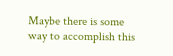Maybe there is some way to accomplish this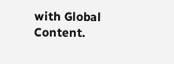with Global Content.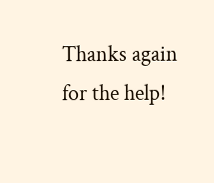Thanks again for the help!